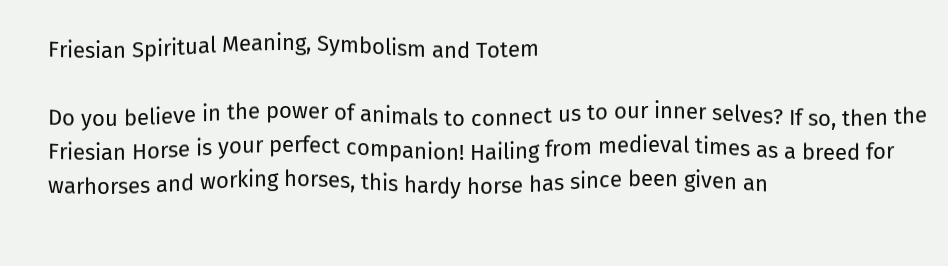Friesian Spiritual Meaning, Symbolism and Totem

Do you believe in the power of animals to connect us to our inner selves? If so, then the Friesian Horse is your perfect companion! Hailing from medieval times as a breed for warhorses and working horses, this hardy horse has since been given an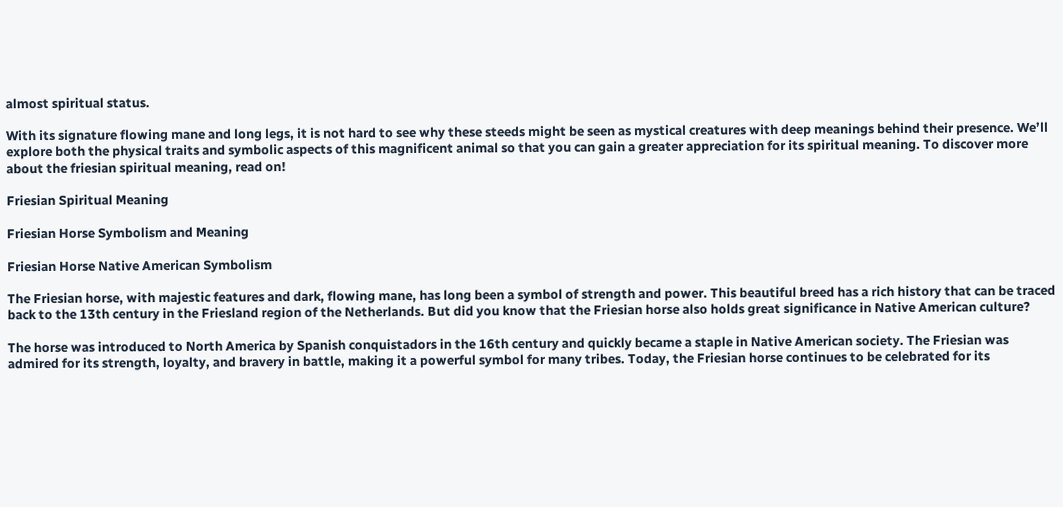almost spiritual status.

With its signature flowing mane and long legs, it is not hard to see why these steeds might be seen as mystical creatures with deep meanings behind their presence. We’ll explore both the physical traits and symbolic aspects of this magnificent animal so that you can gain a greater appreciation for its spiritual meaning. To discover more about the friesian spiritual meaning, read on!

Friesian Spiritual Meaning

Friesian Horse Symbolism and Meaning

Friesian Horse Native American Symbolism

The Friesian horse, with majestic features and dark, flowing mane, has long been a symbol of strength and power. This beautiful breed has a rich history that can be traced back to the 13th century in the Friesland region of the Netherlands. But did you know that the Friesian horse also holds great significance in Native American culture?

The horse was introduced to North America by Spanish conquistadors in the 16th century and quickly became a staple in Native American society. The Friesian was admired for its strength, loyalty, and bravery in battle, making it a powerful symbol for many tribes. Today, the Friesian horse continues to be celebrated for its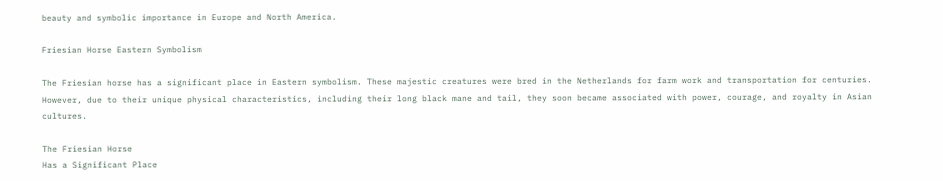beauty and symbolic importance in Europe and North America.

Friesian Horse Eastern Symbolism

The Friesian horse has a significant place in Eastern symbolism. These majestic creatures were bred in the Netherlands for farm work and transportation for centuries. However, due to their unique physical characteristics, including their long black mane and tail, they soon became associated with power, courage, and royalty in Asian cultures.

The Friesian Horse
Has a Significant Place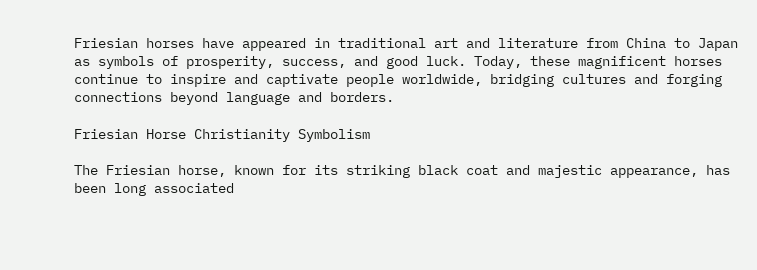Friesian horses have appeared in traditional art and literature from China to Japan as symbols of prosperity, success, and good luck. Today, these magnificent horses continue to inspire and captivate people worldwide, bridging cultures and forging connections beyond language and borders.

Friesian Horse Christianity Symbolism

The Friesian horse, known for its striking black coat and majestic appearance, has been long associated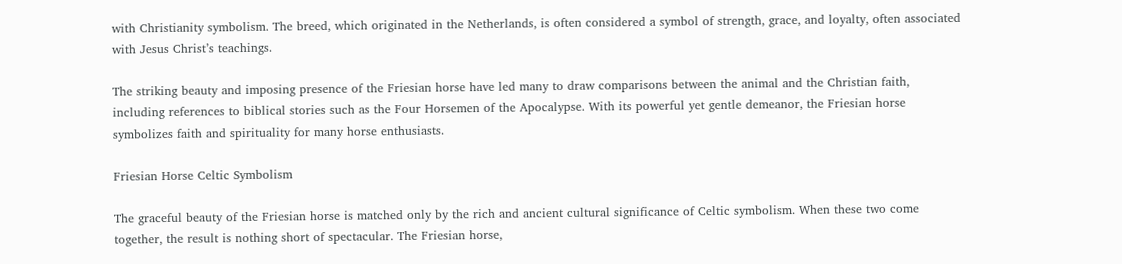with Christianity symbolism. The breed, which originated in the Netherlands, is often considered a symbol of strength, grace, and loyalty, often associated with Jesus Christ’s teachings.

The striking beauty and imposing presence of the Friesian horse have led many to draw comparisons between the animal and the Christian faith, including references to biblical stories such as the Four Horsemen of the Apocalypse. With its powerful yet gentle demeanor, the Friesian horse symbolizes faith and spirituality for many horse enthusiasts.

Friesian Horse Celtic Symbolism

The graceful beauty of the Friesian horse is matched only by the rich and ancient cultural significance of Celtic symbolism. When these two come together, the result is nothing short of spectacular. The Friesian horse,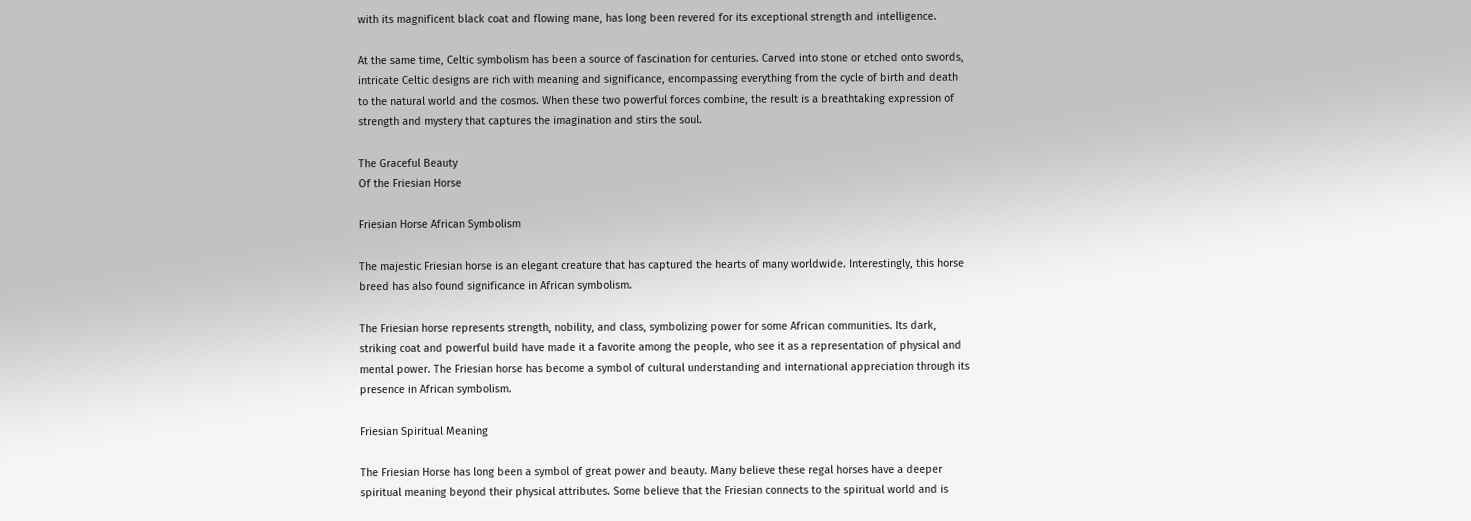with its magnificent black coat and flowing mane, has long been revered for its exceptional strength and intelligence.

At the same time, Celtic symbolism has been a source of fascination for centuries. Carved into stone or etched onto swords, intricate Celtic designs are rich with meaning and significance, encompassing everything from the cycle of birth and death to the natural world and the cosmos. When these two powerful forces combine, the result is a breathtaking expression of strength and mystery that captures the imagination and stirs the soul.

The Graceful Beauty
Of the Friesian Horse

Friesian Horse African Symbolism

The majestic Friesian horse is an elegant creature that has captured the hearts of many worldwide. Interestingly, this horse breed has also found significance in African symbolism.

The Friesian horse represents strength, nobility, and class, symbolizing power for some African communities. Its dark, striking coat and powerful build have made it a favorite among the people, who see it as a representation of physical and mental power. The Friesian horse has become a symbol of cultural understanding and international appreciation through its presence in African symbolism.

Friesian Spiritual Meaning

The Friesian Horse has long been a symbol of great power and beauty. Many believe these regal horses have a deeper spiritual meaning beyond their physical attributes. Some believe that the Friesian connects to the spiritual world and is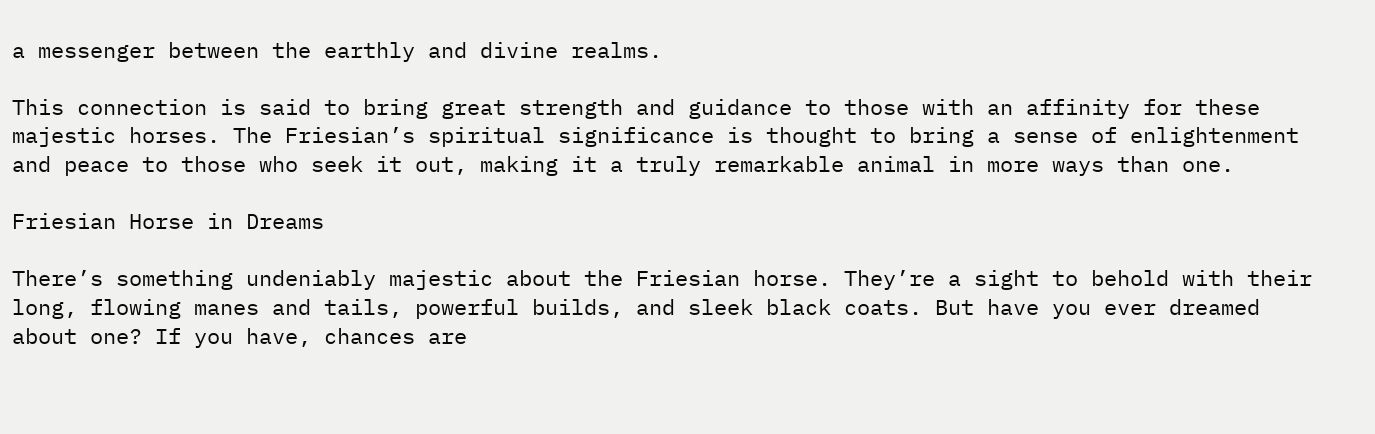a messenger between the earthly and divine realms.

This connection is said to bring great strength and guidance to those with an affinity for these majestic horses. The Friesian’s spiritual significance is thought to bring a sense of enlightenment and peace to those who seek it out, making it a truly remarkable animal in more ways than one.

Friesian Horse in Dreams

There’s something undeniably majestic about the Friesian horse. They’re a sight to behold with their long, flowing manes and tails, powerful builds, and sleek black coats. But have you ever dreamed about one? If you have, chances are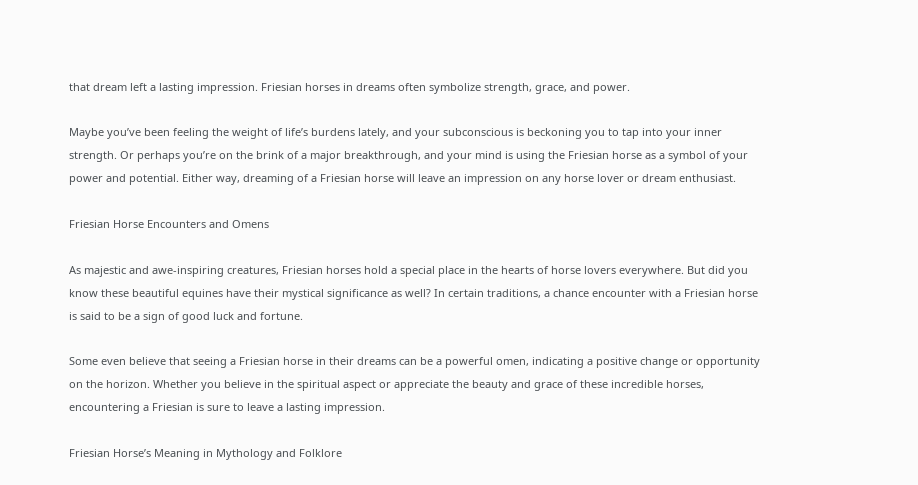that dream left a lasting impression. Friesian horses in dreams often symbolize strength, grace, and power.

Maybe you’ve been feeling the weight of life’s burdens lately, and your subconscious is beckoning you to tap into your inner strength. Or perhaps you’re on the brink of a major breakthrough, and your mind is using the Friesian horse as a symbol of your power and potential. Either way, dreaming of a Friesian horse will leave an impression on any horse lover or dream enthusiast.

Friesian Horse Encounters and Omens

As majestic and awe-inspiring creatures, Friesian horses hold a special place in the hearts of horse lovers everywhere. But did you know these beautiful equines have their mystical significance as well? In certain traditions, a chance encounter with a Friesian horse is said to be a sign of good luck and fortune.

Some even believe that seeing a Friesian horse in their dreams can be a powerful omen, indicating a positive change or opportunity on the horizon. Whether you believe in the spiritual aspect or appreciate the beauty and grace of these incredible horses, encountering a Friesian is sure to leave a lasting impression.

Friesian Horse’s Meaning in Mythology and Folklore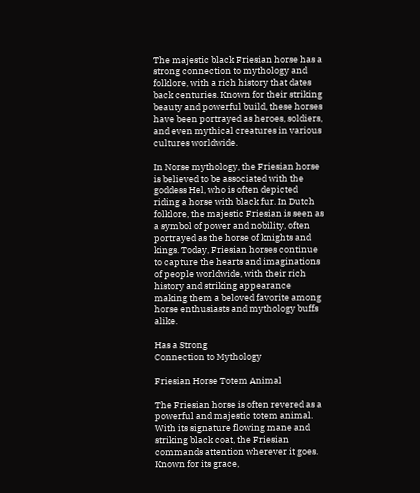The majestic black Friesian horse has a strong connection to mythology and folklore, with a rich history that dates back centuries. Known for their striking beauty and powerful build, these horses have been portrayed as heroes, soldiers, and even mythical creatures in various cultures worldwide.

In Norse mythology, the Friesian horse is believed to be associated with the goddess Hel, who is often depicted riding a horse with black fur. In Dutch folklore, the majestic Friesian is seen as a symbol of power and nobility, often portrayed as the horse of knights and kings. Today, Friesian horses continue to capture the hearts and imaginations of people worldwide, with their rich history and striking appearance making them a beloved favorite among horse enthusiasts and mythology buffs alike.

Has a Strong
Connection to Mythology

Friesian Horse Totem Animal

The Friesian horse is often revered as a powerful and majestic totem animal. With its signature flowing mane and striking black coat, the Friesian commands attention wherever it goes. Known for its grace,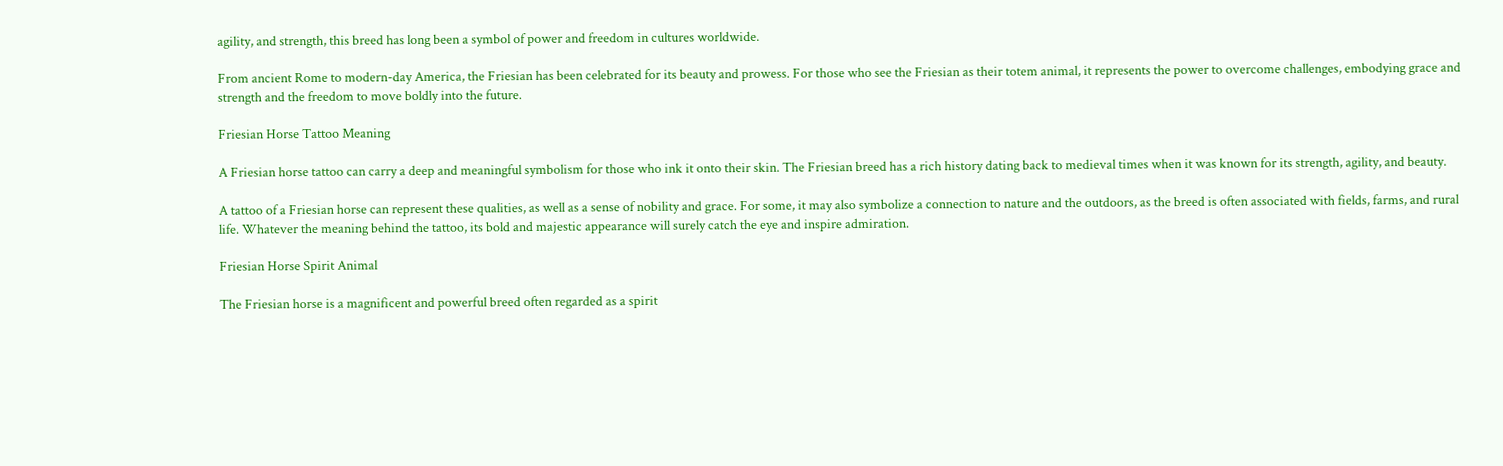agility, and strength, this breed has long been a symbol of power and freedom in cultures worldwide.

From ancient Rome to modern-day America, the Friesian has been celebrated for its beauty and prowess. For those who see the Friesian as their totem animal, it represents the power to overcome challenges, embodying grace and strength and the freedom to move boldly into the future.

Friesian Horse Tattoo Meaning

A Friesian horse tattoo can carry a deep and meaningful symbolism for those who ink it onto their skin. The Friesian breed has a rich history dating back to medieval times when it was known for its strength, agility, and beauty.

A tattoo of a Friesian horse can represent these qualities, as well as a sense of nobility and grace. For some, it may also symbolize a connection to nature and the outdoors, as the breed is often associated with fields, farms, and rural life. Whatever the meaning behind the tattoo, its bold and majestic appearance will surely catch the eye and inspire admiration.

Friesian Horse Spirit Animal

The Friesian horse is a magnificent and powerful breed often regarded as a spirit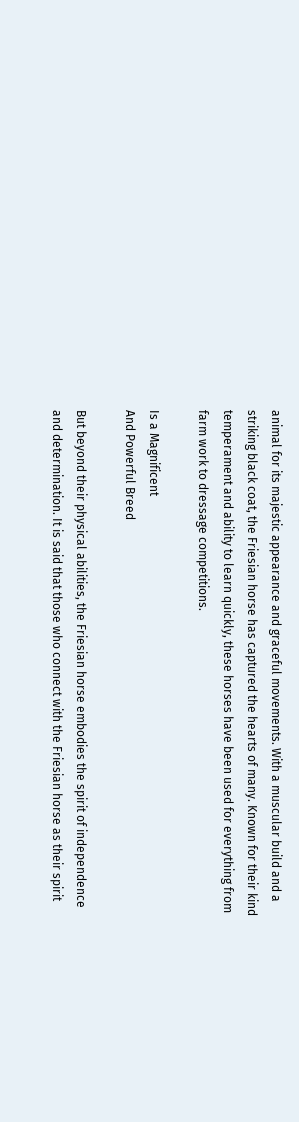animal for its majestic appearance and graceful movements. With a muscular build and a striking black coat, the Friesian horse has captured the hearts of many. Known for their kind temperament and ability to learn quickly, these horses have been used for everything from farm work to dressage competitions.

Is a Magnificent
And Powerful Breed

But beyond their physical abilities, the Friesian horse embodies the spirit of independence and determination. It is said that those who connect with the Friesian horse as their spirit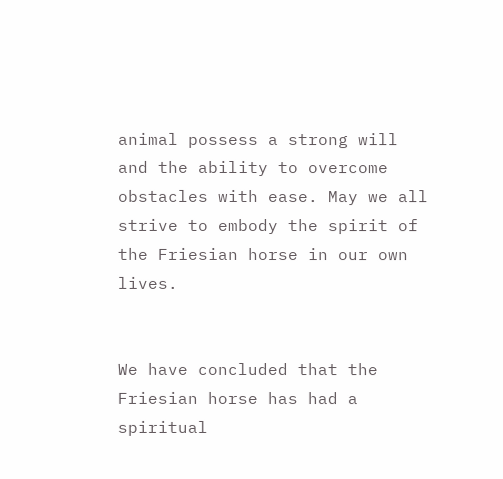animal possess a strong will and the ability to overcome obstacles with ease. May we all strive to embody the spirit of the Friesian horse in our own lives.


We have concluded that the Friesian horse has had a spiritual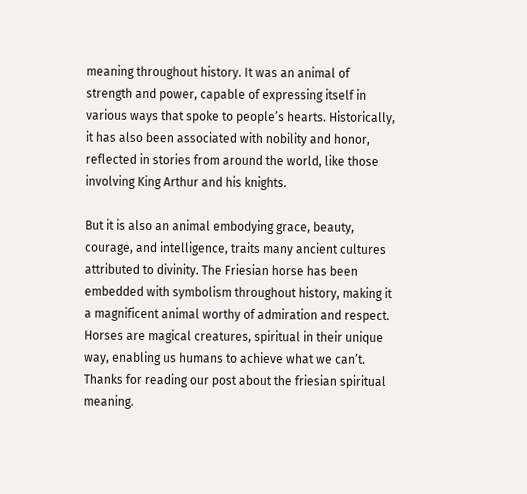meaning throughout history. It was an animal of strength and power, capable of expressing itself in various ways that spoke to people’s hearts. Historically, it has also been associated with nobility and honor, reflected in stories from around the world, like those involving King Arthur and his knights.

But it is also an animal embodying grace, beauty, courage, and intelligence, traits many ancient cultures attributed to divinity. The Friesian horse has been embedded with symbolism throughout history, making it a magnificent animal worthy of admiration and respect. Horses are magical creatures, spiritual in their unique way, enabling us humans to achieve what we can’t. Thanks for reading our post about the friesian spiritual meaning.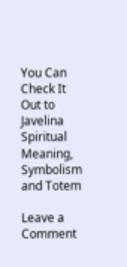You Can Check It Out to Javelina Spiritual Meaning, Symbolism and Totem

Leave a Comment